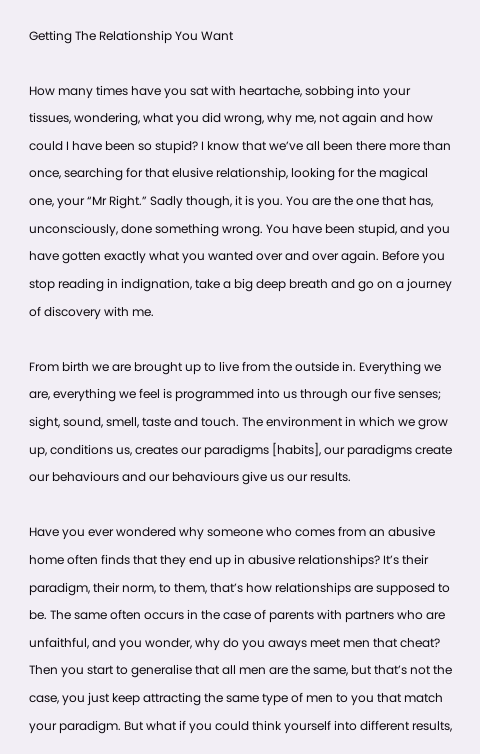Getting The Relationship You Want

How many times have you sat with heartache, sobbing into your tissues, wondering, what you did wrong, why me, not again and how could I have been so stupid? I know that we’ve all been there more than once, searching for that elusive relationship, looking for the magical one, your “Mr Right.” Sadly though, it is you. You are the one that has, unconsciously, done something wrong. You have been stupid, and you have gotten exactly what you wanted over and over again. Before you stop reading in indignation, take a big deep breath and go on a journey of discovery with me.

From birth we are brought up to live from the outside in. Everything we are, everything we feel is programmed into us through our five senses; sight, sound, smell, taste and touch. The environment in which we grow up, conditions us, creates our paradigms [habits], our paradigms create our behaviours and our behaviours give us our results.

Have you ever wondered why someone who comes from an abusive home often finds that they end up in abusive relationships? It’s their paradigm, their norm, to them, that’s how relationships are supposed to be. The same often occurs in the case of parents with partners who are unfaithful, and you wonder, why do you aways meet men that cheat? Then you start to generalise that all men are the same, but that’s not the case, you just keep attracting the same type of men to you that match your paradigm. But what if you could think yourself into different results,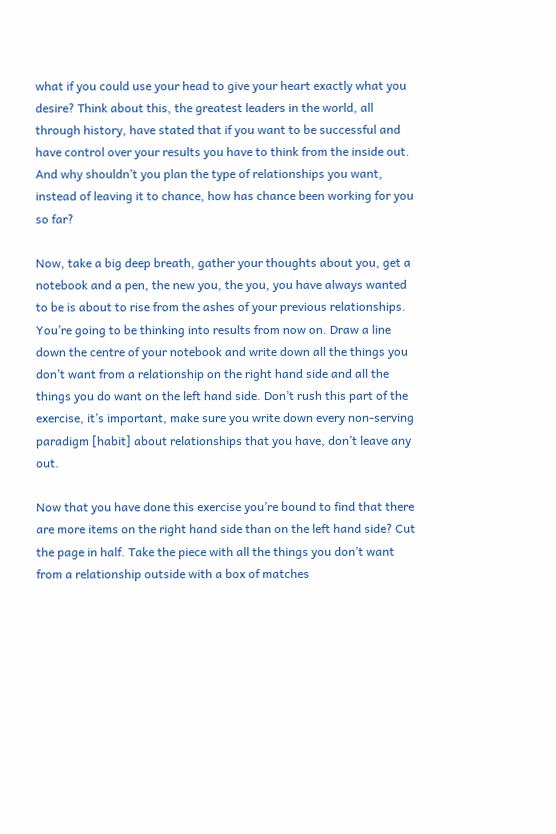what if you could use your head to give your heart exactly what you desire? Think about this, the greatest leaders in the world, all through history, have stated that if you want to be successful and have control over your results you have to think from the inside out. And why shouldn’t you plan the type of relationships you want, instead of leaving it to chance, how has chance been working for you so far?

Now, take a big deep breath, gather your thoughts about you, get a notebook and a pen, the new you, the you, you have always wanted to be is about to rise from the ashes of your previous relationships. You’re going to be thinking into results from now on. Draw a line down the centre of your notebook and write down all the things you don’t want from a relationship on the right hand side and all the things you do want on the left hand side. Don’t rush this part of the exercise, it’s important, make sure you write down every non-serving paradigm [habit] about relationships that you have, don’t leave any out.

Now that you have done this exercise you’re bound to find that there are more items on the right hand side than on the left hand side? Cut the page in half. Take the piece with all the things you don’t want from a relationship outside with a box of matches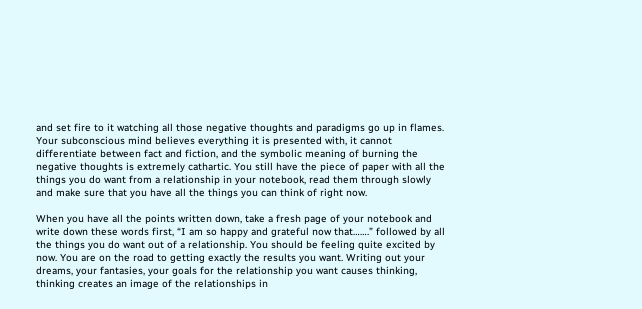and set fire to it watching all those negative thoughts and paradigms go up in flames. Your subconscious mind believes everything it is presented with, it cannot differentiate between fact and fiction, and the symbolic meaning of burning the negative thoughts is extremely cathartic. You still have the piece of paper with all the things you do want from a relationship in your notebook, read them through slowly and make sure that you have all the things you can think of right now.

When you have all the points written down, take a fresh page of your notebook and write down these words first, “I am so happy and grateful now that…….” followed by all the things you do want out of a relationship. You should be feeling quite excited by now. You are on the road to getting exactly the results you want. Writing out your dreams, your fantasies, your goals for the relationship you want causes thinking, thinking creates an image of the relationships in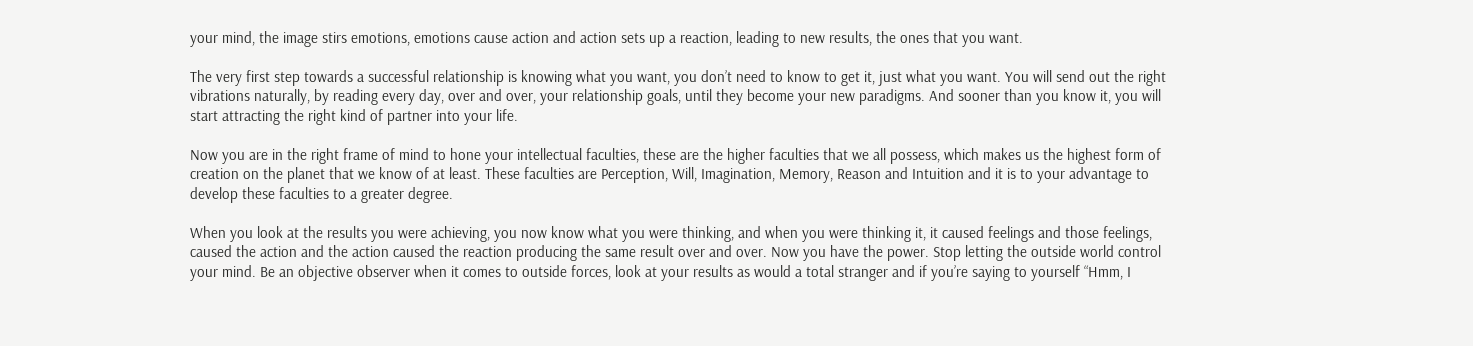your mind, the image stirs emotions, emotions cause action and action sets up a reaction, leading to new results, the ones that you want.

The very first step towards a successful relationship is knowing what you want, you don’t need to know to get it, just what you want. You will send out the right vibrations naturally, by reading every day, over and over, your relationship goals, until they become your new paradigms. And sooner than you know it, you will start attracting the right kind of partner into your life.

Now you are in the right frame of mind to hone your intellectual faculties, these are the higher faculties that we all possess, which makes us the highest form of creation on the planet that we know of at least. These faculties are Perception, Will, Imagination, Memory, Reason and Intuition and it is to your advantage to develop these faculties to a greater degree.

When you look at the results you were achieving, you now know what you were thinking, and when you were thinking it, it caused feelings and those feelings, caused the action and the action caused the reaction producing the same result over and over. Now you have the power. Stop letting the outside world control your mind. Be an objective observer when it comes to outside forces, look at your results as would a total stranger and if you’re saying to yourself “Hmm, I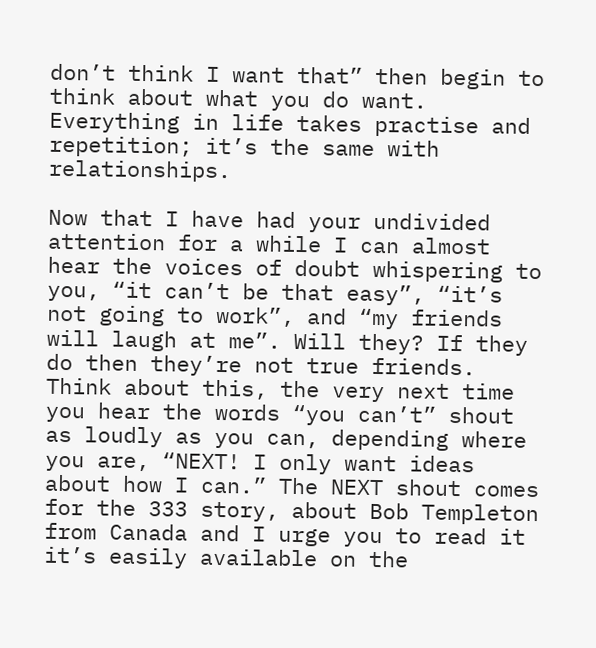don’t think I want that” then begin to think about what you do want. Everything in life takes practise and repetition; it’s the same with relationships.

Now that I have had your undivided attention for a while I can almost hear the voices of doubt whispering to you, “it can’t be that easy”, “it’s not going to work”, and “my friends will laugh at me”. Will they? If they do then they’re not true friends. Think about this, the very next time you hear the words “you can’t” shout as loudly as you can, depending where you are, “NEXT! I only want ideas about how I can.” The NEXT shout comes for the 333 story, about Bob Templeton from Canada and I urge you to read it it’s easily available on the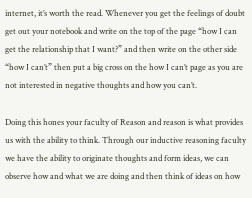internet, it’s worth the read. Whenever you get the feelings of doubt get out your notebook and write on the top of the page “how I can get the relationship that I want?” and then write on the other side “how I can’t” then put a big cross on the how I can’t page as you are not interested in negative thoughts and how you can’t.

Doing this hones your faculty of Reason and reason is what provides us with the ability to think. Through our inductive reasoning faculty we have the ability to originate thoughts and form ideas, we can observe how and what we are doing and then think of ideas on how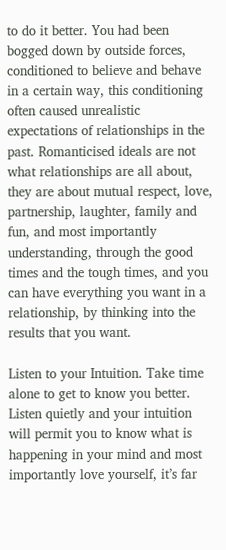to do it better. You had been bogged down by outside forces, conditioned to believe and behave in a certain way, this conditioning often caused unrealistic expectations of relationships in the past. Romanticised ideals are not what relationships are all about, they are about mutual respect, love, partnership, laughter, family and fun, and most importantly understanding, through the good times and the tough times, and you can have everything you want in a relationship, by thinking into the results that you want.

Listen to your Intuition. Take time alone to get to know you better. Listen quietly and your intuition will permit you to know what is happening in your mind and most importantly love yourself, it’s far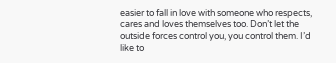easier to fall in love with someone who respects, cares and loves themselves too. Don’t let the outside forces control you, you control them. I’d like to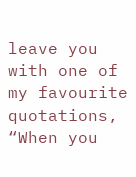leave you with one of my favourite quotations, “When you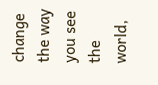change the way you see the world,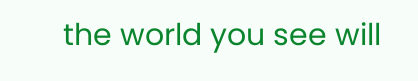the world you see will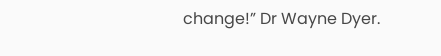change!” Dr Wayne Dyer.